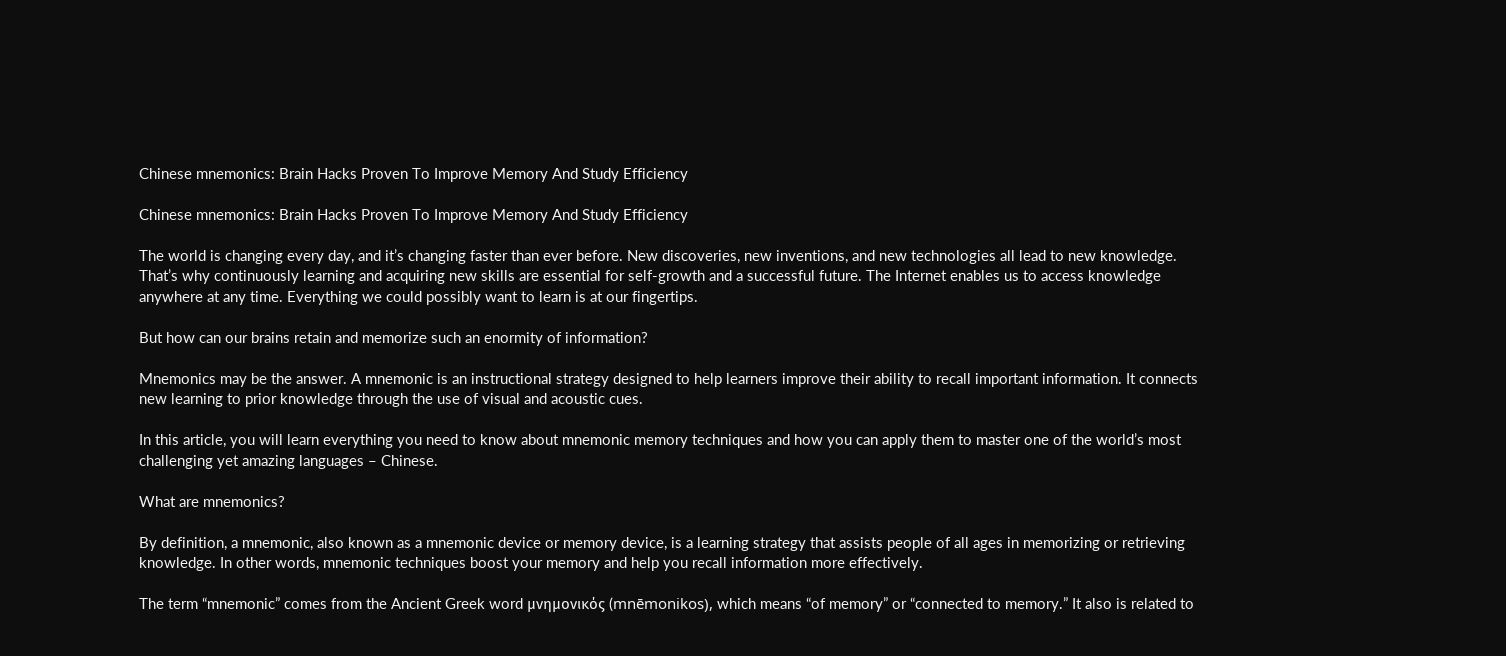Chinese mnemonics: Brain Hacks Proven To Improve Memory And Study Efficiency

Chinese mnemonics: Brain Hacks Proven To Improve Memory And Study Efficiency

The world is changing every day, and it’s changing faster than ever before. New discoveries, new inventions, and new technologies all lead to new knowledge. That’s why continuously learning and acquiring new skills are essential for self-growth and a successful future. The Internet enables us to access knowledge anywhere at any time. Everything we could possibly want to learn is at our fingertips.

But how can our brains retain and memorize such an enormity of information?

Mnemonics may be the answer. A mnemonic is an instructional strategy designed to help learners improve their ability to recall important information. It connects new learning to prior knowledge through the use of visual and acoustic cues.

In this article, you will learn everything you need to know about mnemonic memory techniques and how you can apply them to master one of the world’s most challenging yet amazing languages – Chinese.

What are mnemonics?

By definition, a mnemonic, also known as a mnemonic device or memory device, is a learning strategy that assists people of all ages in memorizing or retrieving knowledge. In other words, mnemonic techniques boost your memory and help you recall information more effectively.

The term “mnemonic” comes from the Ancient Greek word μνημονικός (mnēmonikos), which means “of memory” or “connected to memory.” It also is related to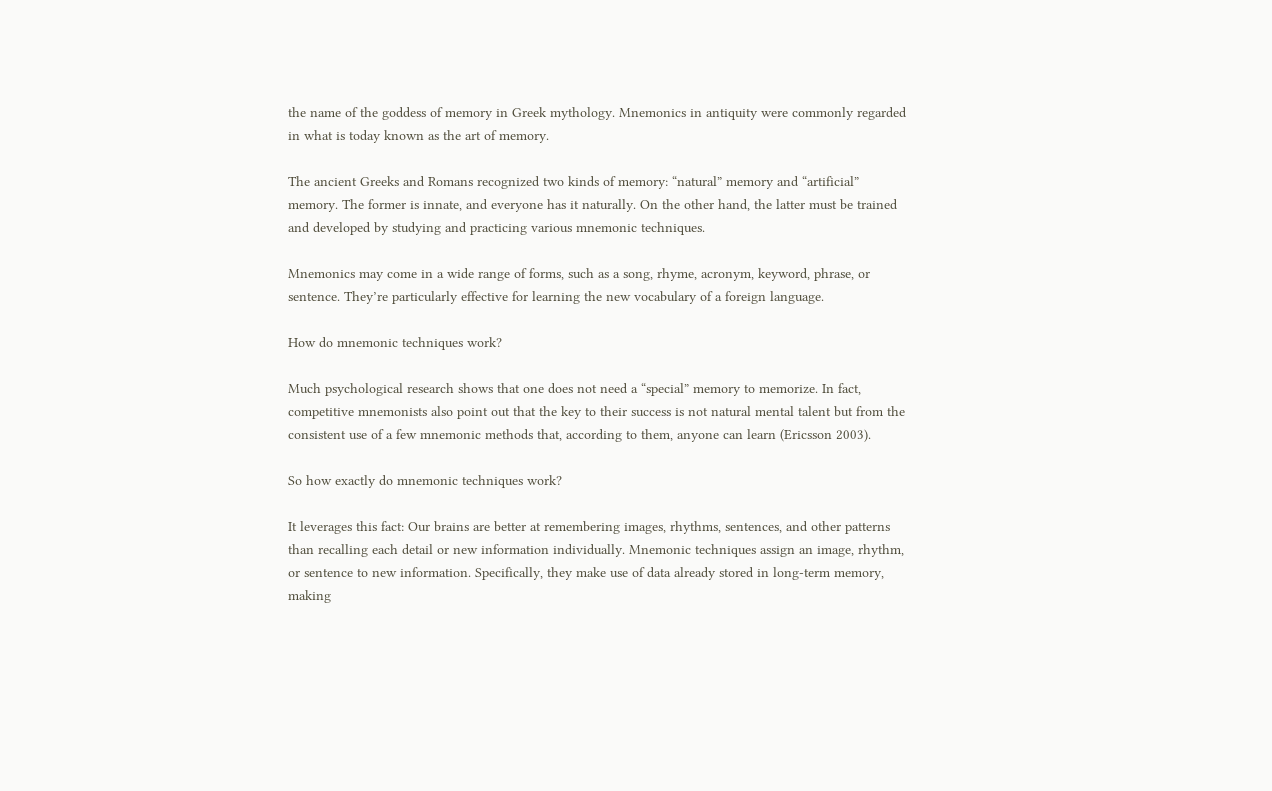the name of the goddess of memory in Greek mythology. Mnemonics in antiquity were commonly regarded in what is today known as the art of memory.

The ancient Greeks and Romans recognized two kinds of memory: “natural” memory and “artificial” memory. The former is innate, and everyone has it naturally. On the other hand, the latter must be trained and developed by studying and practicing various mnemonic techniques.

Mnemonics may come in a wide range of forms, such as a song, rhyme, acronym, keyword, phrase, or sentence. They’re particularly effective for learning the new vocabulary of a foreign language.

How do mnemonic techniques work?

Much psychological research shows that one does not need a “special” memory to memorize. In fact, competitive mnemonists also point out that the key to their success is not natural mental talent but from the consistent use of a few mnemonic methods that, according to them, anyone can learn (Ericsson 2003).

So how exactly do mnemonic techniques work?

It leverages this fact: Our brains are better at remembering images, rhythms, sentences, and other patterns than recalling each detail or new information individually. Mnemonic techniques assign an image, rhythm, or sentence to new information. Specifically, they make use of data already stored in long-term memory, making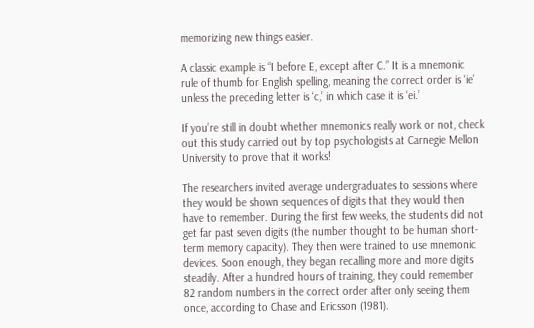memorizing new things easier.

A classic example is “I before E, except after C.” It is a mnemonic rule of thumb for English spelling, meaning the correct order is ‘ie’ unless the preceding letter is ‘c,’ in which case it is ‘ei.’

If you’re still in doubt whether mnemonics really work or not, check out this study carried out by top psychologists at Carnegie Mellon University to prove that it works!

The researchers invited average undergraduates to sessions where they would be shown sequences of digits that they would then have to remember. During the first few weeks, the students did not get far past seven digits (the number thought to be human short-term memory capacity). They then were trained to use mnemonic devices. Soon enough, they began recalling more and more digits steadily. After a hundred hours of training, they could remember 82 random numbers in the correct order after only seeing them once, according to Chase and Ericsson (1981).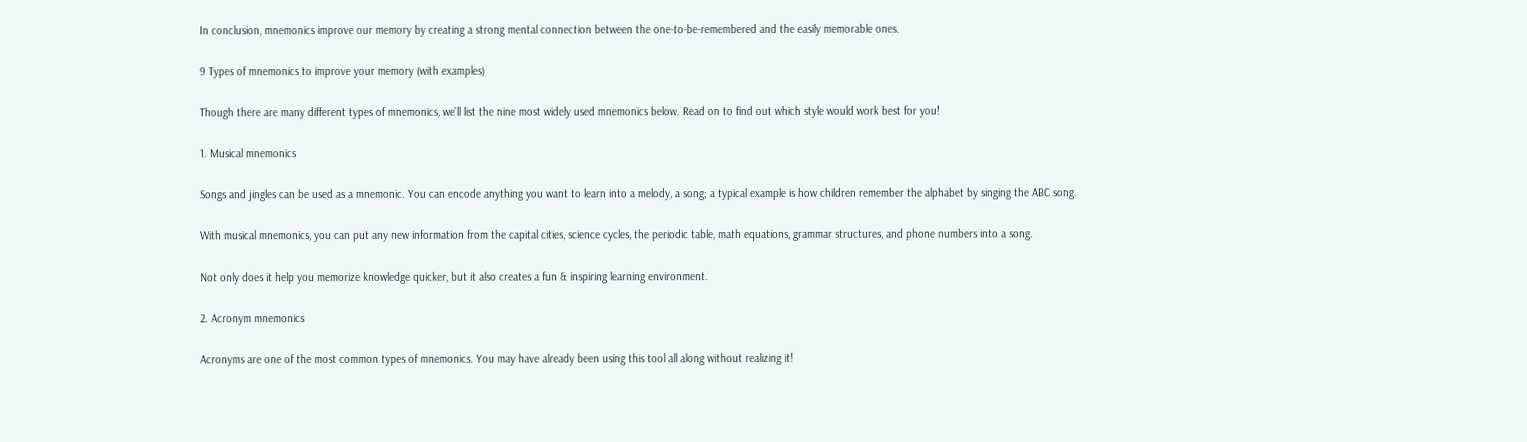In conclusion, mnemonics improve our memory by creating a strong mental connection between the one-to-be-remembered and the easily memorable ones.

9 Types of mnemonics to improve your memory (with examples)

Though there are many different types of mnemonics, we’ll list the nine most widely used mnemonics below. Read on to find out which style would work best for you!

1. Musical mnemonics

Songs and jingles can be used as a mnemonic. You can encode anything you want to learn into a melody, a song; a typical example is how children remember the alphabet by singing the ABC song.

With musical mnemonics, you can put any new information from the capital cities, science cycles, the periodic table, math equations, grammar structures, and phone numbers into a song.

Not only does it help you memorize knowledge quicker, but it also creates a fun & inspiring learning environment.

2. Acronym mnemonics

Acronyms are one of the most common types of mnemonics. You may have already been using this tool all along without realizing it!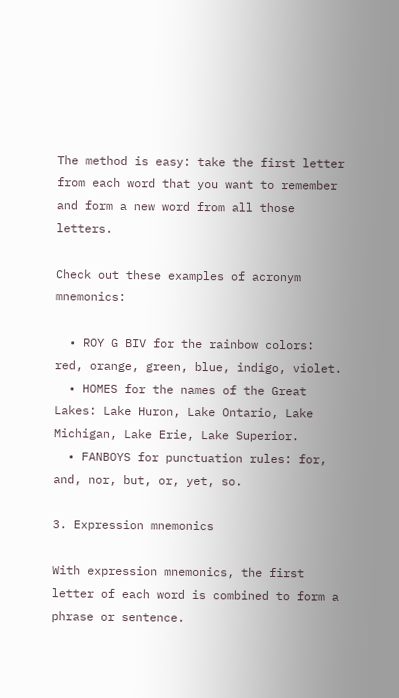The method is easy: take the first letter from each word that you want to remember and form a new word from all those letters.

Check out these examples of acronym mnemonics:

  • ROY G BIV for the rainbow colors: red, orange, green, blue, indigo, violet.
  • HOMES for the names of the Great Lakes: Lake Huron, Lake Ontario, Lake Michigan, Lake Erie, Lake Superior.
  • FANBOYS for punctuation rules: for, and, nor, but, or, yet, so.

3. Expression mnemonics

With expression mnemonics, the first letter of each word is combined to form a phrase or sentence.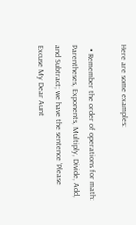Here are some examples:

  • Remember the order of operations for math: Parentheses, Exponents, Multiply, Divide, Add, and Subtract; we have the sentence ‘Please Excuse My Dear Aunt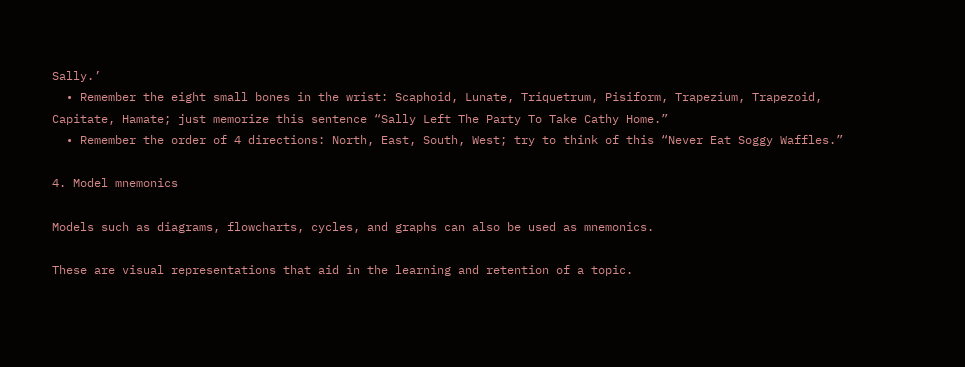Sally.’
  • Remember the eight small bones in the wrist: Scaphoid, Lunate, Triquetrum, Pisiform, Trapezium, Trapezoid, Capitate, Hamate; just memorize this sentence “Sally Left The Party To Take Cathy Home.”
  • Remember the order of 4 directions: North, East, South, West; try to think of this “Never Eat Soggy Waffles.”

4. Model mnemonics

Models such as diagrams, flowcharts, cycles, and graphs can also be used as mnemonics.

These are visual representations that aid in the learning and retention of a topic.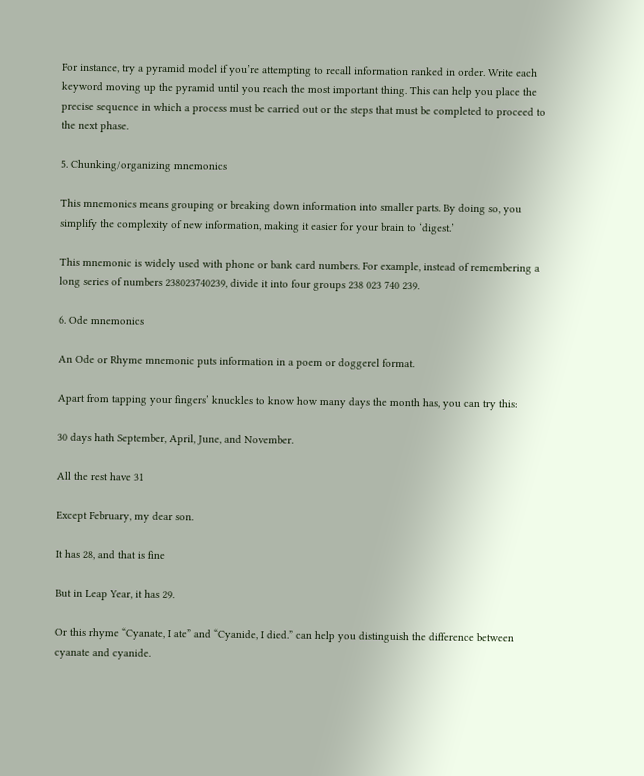For instance, try a pyramid model if you’re attempting to recall information ranked in order. Write each keyword moving up the pyramid until you reach the most important thing. This can help you place the precise sequence in which a process must be carried out or the steps that must be completed to proceed to the next phase.

5. Chunking/organizing mnemonics

This mnemonics means grouping or breaking down information into smaller parts. By doing so, you simplify the complexity of new information, making it easier for your brain to ‘digest.’

This mnemonic is widely used with phone or bank card numbers. For example, instead of remembering a long series of numbers 238023740239, divide it into four groups 238 023 740 239.

6. Ode mnemonics

An Ode or Rhyme mnemonic puts information in a poem or doggerel format.

Apart from tapping your fingers’ knuckles to know how many days the month has, you can try this:

30 days hath September, April, June, and November.

All the rest have 31

Except February, my dear son.

It has 28, and that is fine

But in Leap Year, it has 29.

Or this rhyme “Cyanate, I ate” and “Cyanide, I died.” can help you distinguish the difference between cyanate and cyanide.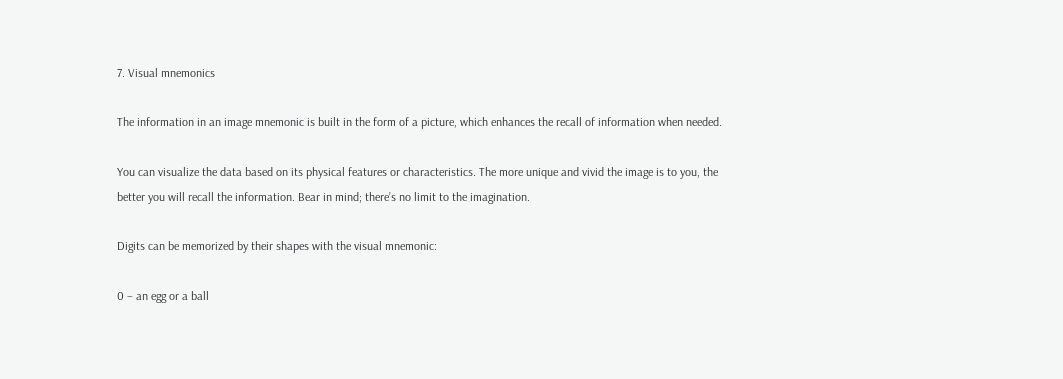7. Visual mnemonics

The information in an image mnemonic is built in the form of a picture, which enhances the recall of information when needed.

You can visualize the data based on its physical features or characteristics. The more unique and vivid the image is to you, the better you will recall the information. Bear in mind; there’s no limit to the imagination.

Digits can be memorized by their shapes with the visual mnemonic:

0 – an egg or a ball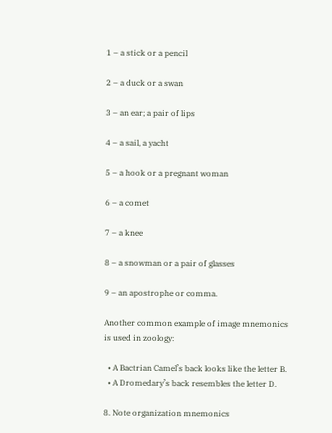1 – a stick or a pencil

2 – a duck or a swan

3 – an ear; a pair of lips

4 – a sail, a yacht

5 – a hook or a pregnant woman

6 – a comet

7 – a knee

8 – a snowman or a pair of glasses

9 – an apostrophe or comma.

Another common example of image mnemonics is used in zoology:

  • A Bactrian Camel’s back looks like the letter B.
  • A Dromedary’s back resembles the letter D.

8. Note organization mnemonics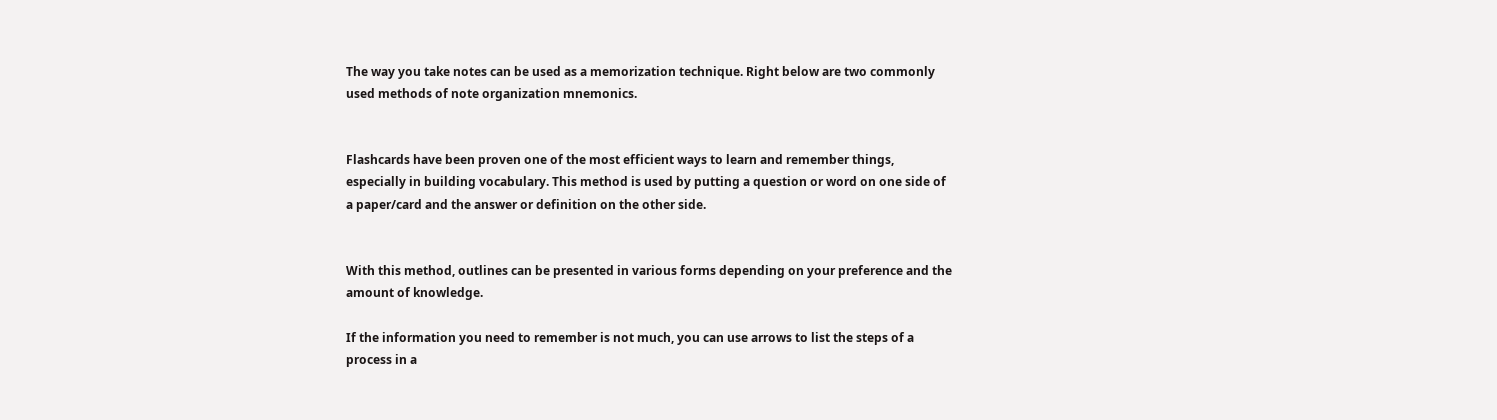The way you take notes can be used as a memorization technique. Right below are two commonly used methods of note organization mnemonics.


Flashcards have been proven one of the most efficient ways to learn and remember things, especially in building vocabulary. This method is used by putting a question or word on one side of a paper/card and the answer or definition on the other side.


With this method, outlines can be presented in various forms depending on your preference and the amount of knowledge.

If the information you need to remember is not much, you can use arrows to list the steps of a process in a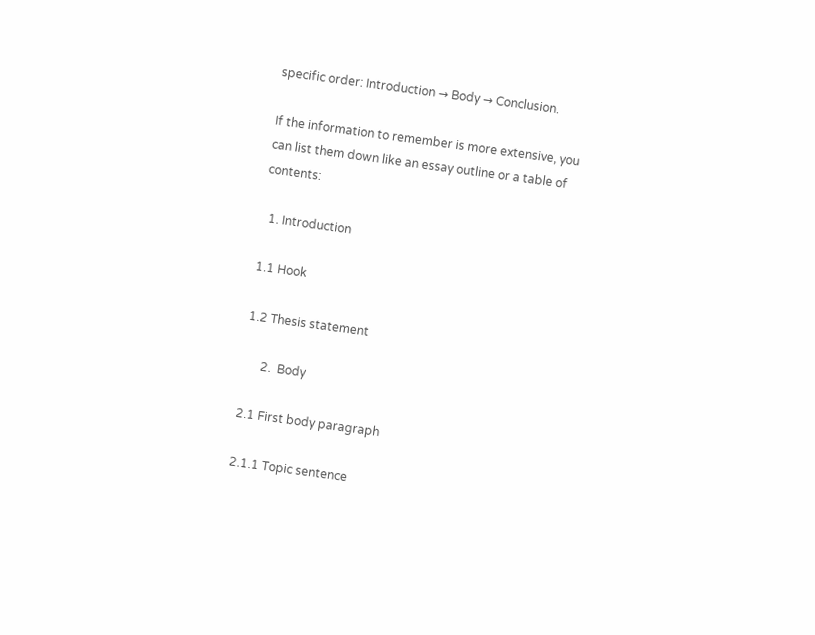specific order: Introduction → Body → Conclusion.

If the information to remember is more extensive, you can list them down like an essay outline or a table of contents:

  1. Introduction

1.1 Hook

1.2 Thesis statement

      2.  Body

2.1 First body paragraph

2.1.1 Topic sentence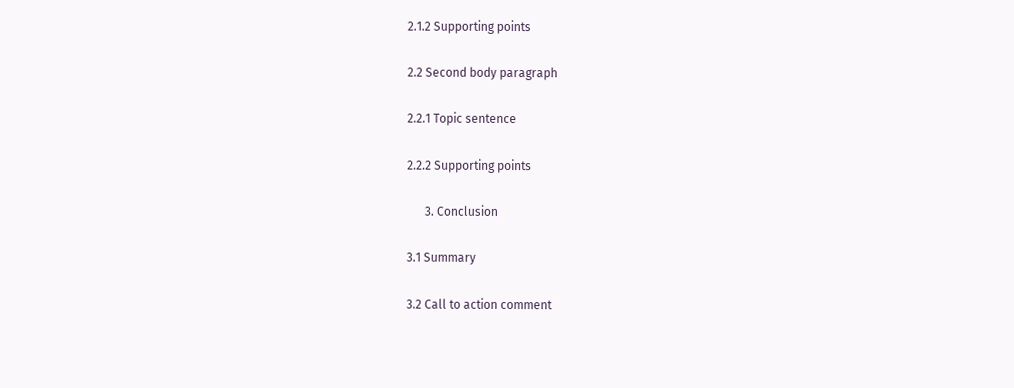2.1.2 Supporting points

2.2 Second body paragraph

2.2.1 Topic sentence

2.2.2 Supporting points

      3. Conclusion

3.1 Summary

3.2 Call to action comment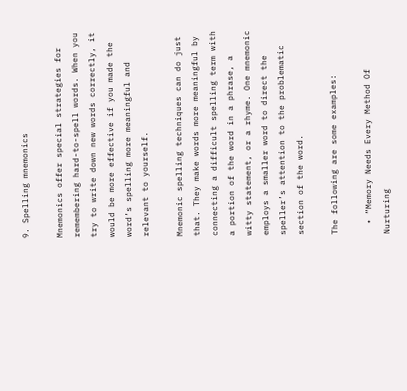9. Spelling mnemonics

Mnemonics offer special strategies for remembering hard-to-spell words. When you try to write down new words correctly, it would be more effective if you made the word’s spelling more meaningful and relevant to yourself.

Mnemonic spelling techniques can do just that. They make words more meaningful by connecting a difficult spelling term with a portion of the word in a phrase, a witty statement, or a rhyme. One mnemonic employs a smaller word to direct the speller’s attention to the problematic section of the word.

The following are some examples:

  • “Memory Needs Every Method Of Nurturing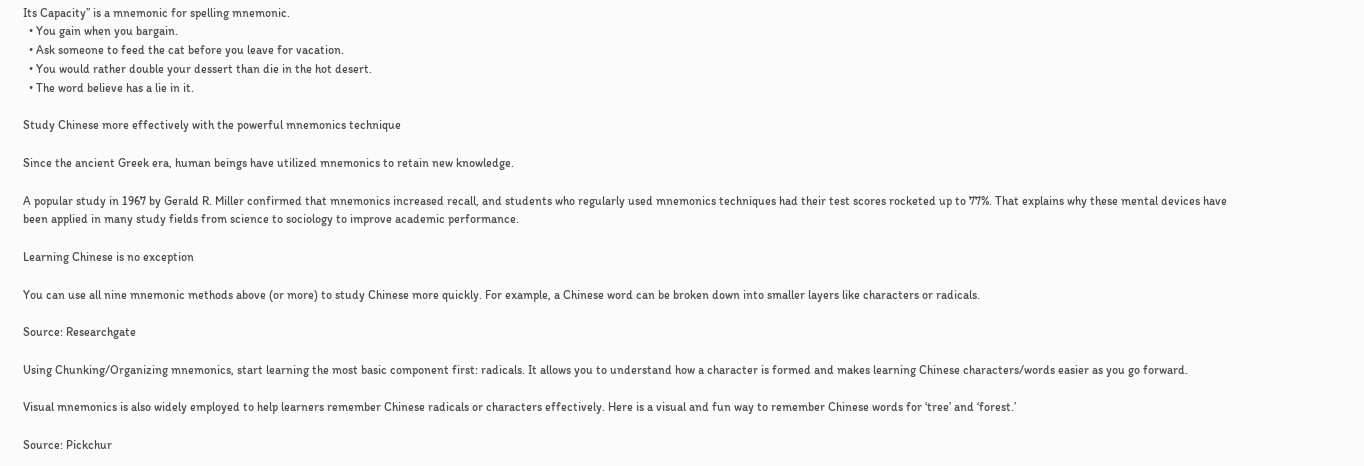Its Capacity” is a mnemonic for spelling mnemonic.
  • You gain when you bargain.
  • Ask someone to feed the cat before you leave for vacation.
  • You would rather double your dessert than die in the hot desert.
  • The word believe has a lie in it.

Study Chinese more effectively with the powerful mnemonics technique

Since the ancient Greek era, human beings have utilized mnemonics to retain new knowledge.

A popular study in 1967 by Gerald R. Miller confirmed that mnemonics increased recall, and students who regularly used mnemonics techniques had their test scores rocketed up to 77%. That explains why these mental devices have been applied in many study fields from science to sociology to improve academic performance.

Learning Chinese is no exception

You can use all nine mnemonic methods above (or more) to study Chinese more quickly. For example, a Chinese word can be broken down into smaller layers like characters or radicals.

Source: Researchgate

Using Chunking/Organizing mnemonics, start learning the most basic component first: radicals. It allows you to understand how a character is formed and makes learning Chinese characters/words easier as you go forward.

Visual mnemonics is also widely employed to help learners remember Chinese radicals or characters effectively. Here is a visual and fun way to remember Chinese words for ‘tree’ and ‘forest.’

Source: Pickchur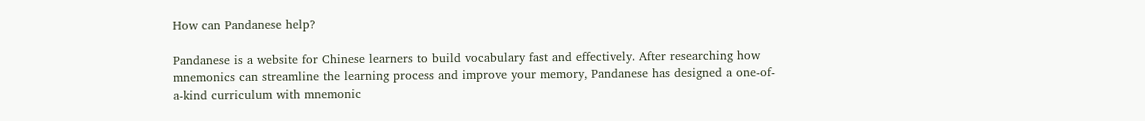How can Pandanese help?

Pandanese is a website for Chinese learners to build vocabulary fast and effectively. After researching how mnemonics can streamline the learning process and improve your memory, Pandanese has designed a one-of-a-kind curriculum with mnemonic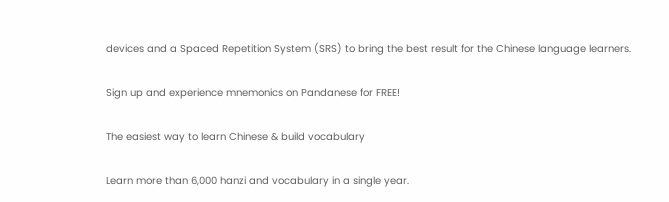devices and a Spaced Repetition System (SRS) to bring the best result for the Chinese language learners.

Sign up and experience mnemonics on Pandanese for FREE!

The easiest way to learn Chinese & build vocabulary

Learn more than 6,000 hanzi and vocabulary in a single year.